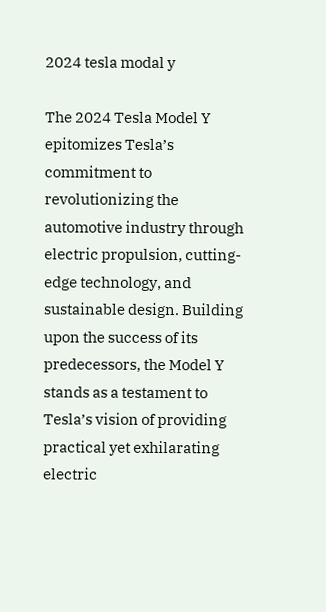2024 tesla modal y

The 2024 Tesla Model Y epitomizes Tesla’s commitment to revolutionizing the automotive industry through electric propulsion, cutting-edge technology, and sustainable design. Building upon the success of its predecessors, the Model Y stands as a testament to Tesla’s vision of providing practical yet exhilarating electric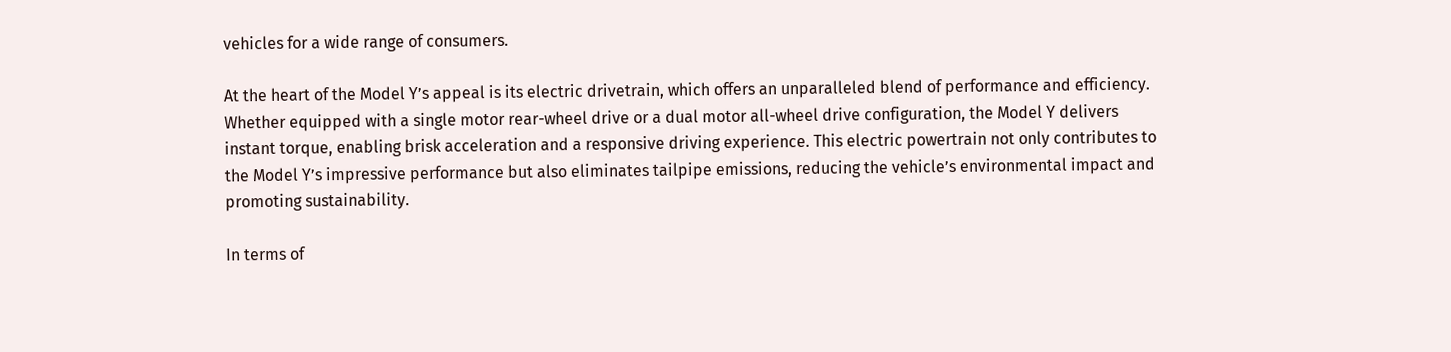vehicles for a wide range of consumers.

At the heart of the Model Y’s appeal is its electric drivetrain, which offers an unparalleled blend of performance and efficiency. Whether equipped with a single motor rear-wheel drive or a dual motor all-wheel drive configuration, the Model Y delivers instant torque, enabling brisk acceleration and a responsive driving experience. This electric powertrain not only contributes to the Model Y’s impressive performance but also eliminates tailpipe emissions, reducing the vehicle’s environmental impact and promoting sustainability.

In terms of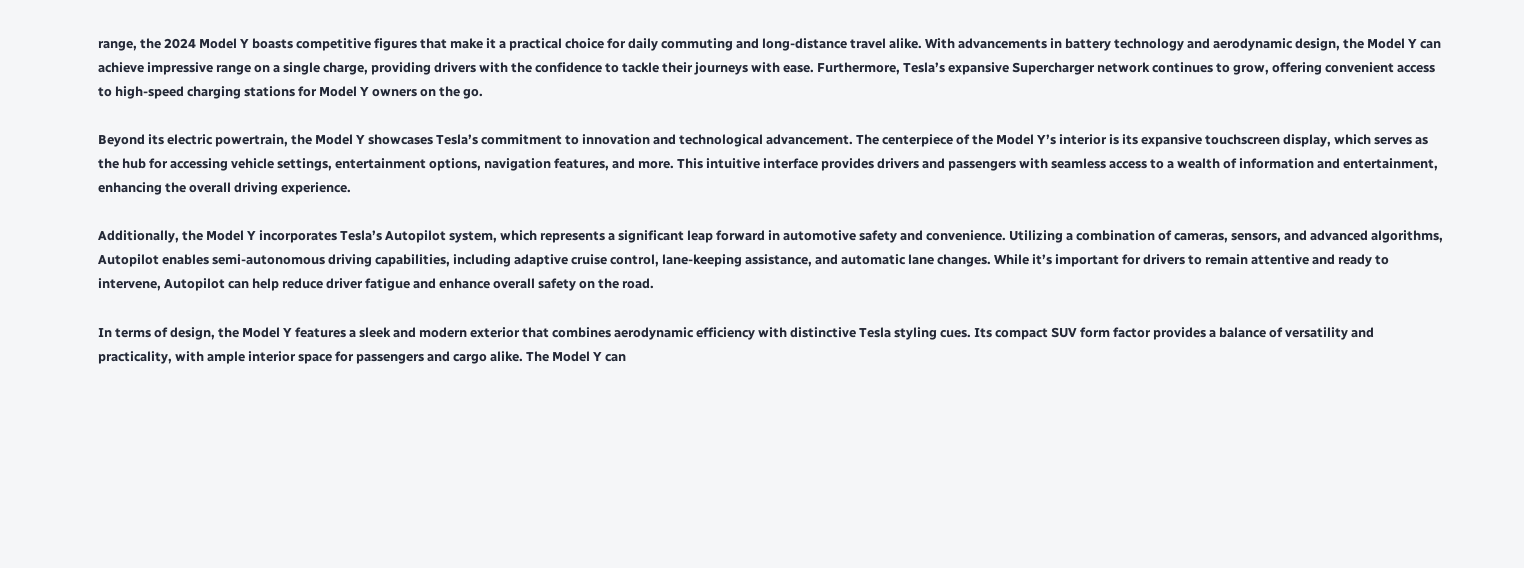range, the 2024 Model Y boasts competitive figures that make it a practical choice for daily commuting and long-distance travel alike. With advancements in battery technology and aerodynamic design, the Model Y can achieve impressive range on a single charge, providing drivers with the confidence to tackle their journeys with ease. Furthermore, Tesla’s expansive Supercharger network continues to grow, offering convenient access to high-speed charging stations for Model Y owners on the go.

Beyond its electric powertrain, the Model Y showcases Tesla’s commitment to innovation and technological advancement. The centerpiece of the Model Y’s interior is its expansive touchscreen display, which serves as the hub for accessing vehicle settings, entertainment options, navigation features, and more. This intuitive interface provides drivers and passengers with seamless access to a wealth of information and entertainment, enhancing the overall driving experience.

Additionally, the Model Y incorporates Tesla’s Autopilot system, which represents a significant leap forward in automotive safety and convenience. Utilizing a combination of cameras, sensors, and advanced algorithms, Autopilot enables semi-autonomous driving capabilities, including adaptive cruise control, lane-keeping assistance, and automatic lane changes. While it’s important for drivers to remain attentive and ready to intervene, Autopilot can help reduce driver fatigue and enhance overall safety on the road.

In terms of design, the Model Y features a sleek and modern exterior that combines aerodynamic efficiency with distinctive Tesla styling cues. Its compact SUV form factor provides a balance of versatility and practicality, with ample interior space for passengers and cargo alike. The Model Y can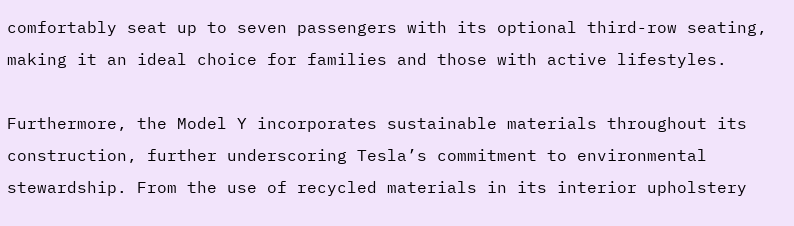comfortably seat up to seven passengers with its optional third-row seating, making it an ideal choice for families and those with active lifestyles.

Furthermore, the Model Y incorporates sustainable materials throughout its construction, further underscoring Tesla’s commitment to environmental stewardship. From the use of recycled materials in its interior upholstery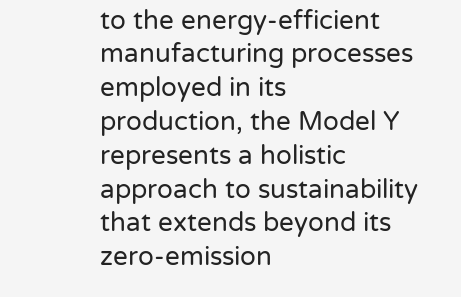to the energy-efficient manufacturing processes employed in its production, the Model Y represents a holistic approach to sustainability that extends beyond its zero-emission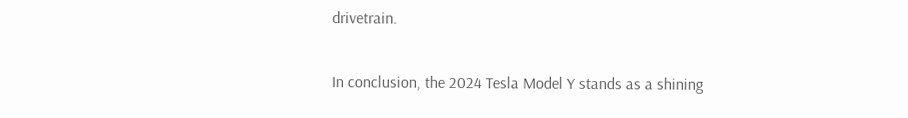drivetrain.

In conclusion, the 2024 Tesla Model Y stands as a shining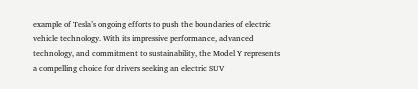example of Tesla’s ongoing efforts to push the boundaries of electric vehicle technology. With its impressive performance, advanced technology, and commitment to sustainability, the Model Y represents a compelling choice for drivers seeking an electric SUV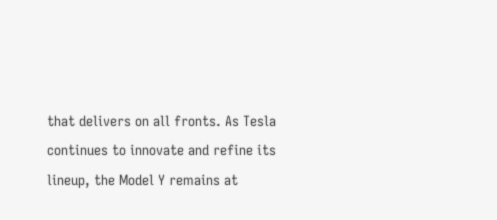that delivers on all fronts. As Tesla continues to innovate and refine its lineup, the Model Y remains at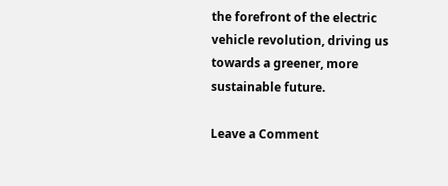the forefront of the electric vehicle revolution, driving us towards a greener, more sustainable future.

Leave a Comment